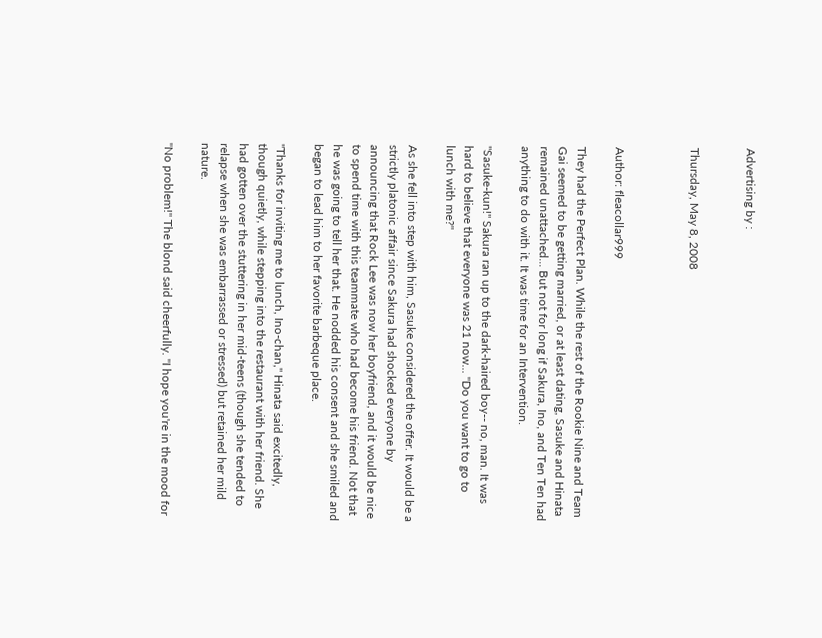Advertising by :


Thursday, May 8, 2008



Author: fleacollar999

They had the Perfect Plan. While the rest of the Rookie Nine and Team Gai seemed to be getting married, or at least dating, Sasuke and Hinata remained unattached... But not for long if Sakura, Ino, and Ten Ten had anything to do with it. It was time for an Intervention.

"Sasuke-kun!" Sakura ran up to the dark-haired boy-- no, man. It was hard to believe that everyone was 21 now... "Do you want to go to lunch with me?"

As she fell into step with him, Sasuke considered the offer. It would be a strictly platonic affair since Sakura had shocked everyone by announcing that Rock Lee was now her boyfriend, and it would be nice to spend time with this teammate who had become his friend. Not that he was going to tell her that. He nodded his consent and she smiled and began to lead him to her favorite barbeque place.

"Thanks for inviting me to lunch, Ino-chan," Hinata said excitedly, though quietly, while stepping into the restaurant with her friend. She had gotten over the stuttering in her mid-teens (though she tended to relapse when she was embarrassed or stressed) but retained her mild nature.

"No problem!" The blond said cheerfully. "I hope you're in the mood for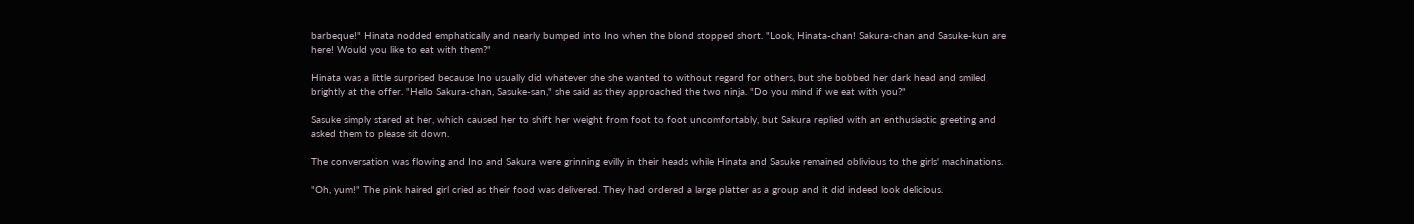barbeque!" Hinata nodded emphatically and nearly bumped into Ino when the blond stopped short. "Look, Hinata-chan! Sakura-chan and Sasuke-kun are here! Would you like to eat with them?"

Hinata was a little surprised because Ino usually did whatever she she wanted to without regard for others, but she bobbed her dark head and smiled brightly at the offer. "Hello Sakura-chan, Sasuke-san," she said as they approached the two ninja. "Do you mind if we eat with you?"

Sasuke simply stared at her, which caused her to shift her weight from foot to foot uncomfortably, but Sakura replied with an enthusiastic greeting and asked them to please sit down.

The conversation was flowing and Ino and Sakura were grinning evilly in their heads while Hinata and Sasuke remained oblivious to the girls' machinations.

"Oh, yum!" The pink haired girl cried as their food was delivered. They had ordered a large platter as a group and it did indeed look delicious.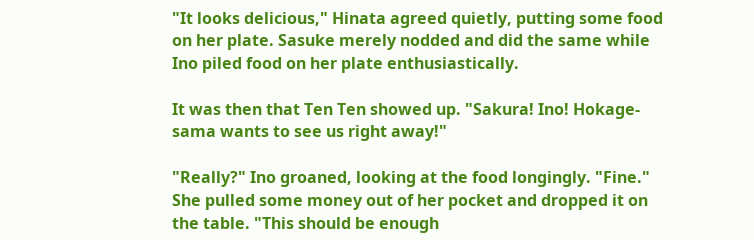"It looks delicious," Hinata agreed quietly, putting some food on her plate. Sasuke merely nodded and did the same while Ino piled food on her plate enthusiastically.

It was then that Ten Ten showed up. "Sakura! Ino! Hokage-sama wants to see us right away!"

"Really?" Ino groaned, looking at the food longingly. "Fine." She pulled some money out of her pocket and dropped it on the table. "This should be enough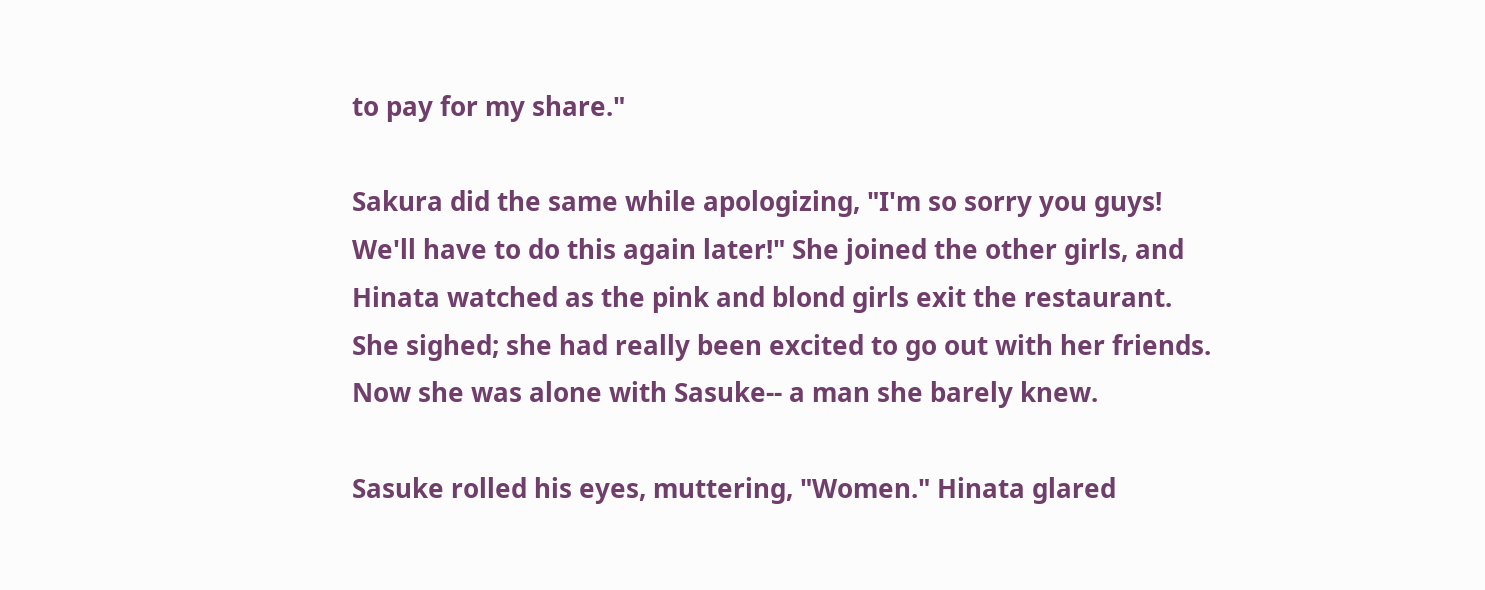to pay for my share."

Sakura did the same while apologizing, "I'm so sorry you guys! We'll have to do this again later!" She joined the other girls, and Hinata watched as the pink and blond girls exit the restaurant. She sighed; she had really been excited to go out with her friends. Now she was alone with Sasuke-- a man she barely knew.

Sasuke rolled his eyes, muttering, "Women." Hinata glared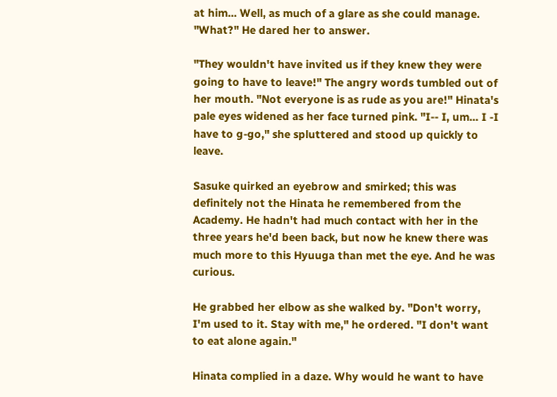at him... Well, as much of a glare as she could manage. "What?" He dared her to answer.

"They wouldn't have invited us if they knew they were going to have to leave!" The angry words tumbled out of her mouth. "Not everyone is as rude as you are!" Hinata's pale eyes widened as her face turned pink. "I-- I, um... I -I have to g-go," she spluttered and stood up quickly to leave.

Sasuke quirked an eyebrow and smirked; this was definitely not the Hinata he remembered from the Academy. He hadn't had much contact with her in the three years he'd been back, but now he knew there was much more to this Hyuuga than met the eye. And he was curious.

He grabbed her elbow as she walked by. "Don't worry, I'm used to it. Stay with me," he ordered. "I don't want to eat alone again."

Hinata complied in a daze. Why would he want to have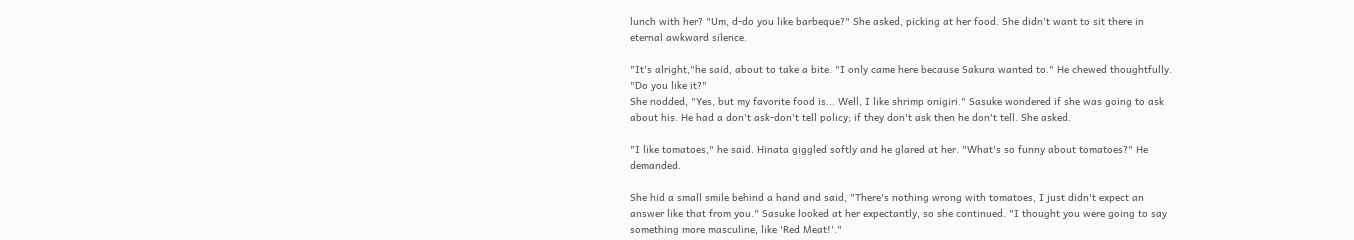lunch with her? "Um, d-do you like barbeque?" She asked, picking at her food. She didn't want to sit there in eternal awkward silence.

"It's alright,"he said, about to take a bite. "I only came here because Sakura wanted to." He chewed thoughtfully. "Do you like it?"
She nodded, "Yes, but my favorite food is... Well, I like shrimp onigiri." Sasuke wondered if she was going to ask about his. He had a don't ask-don't tell policy; if they don't ask then he don't tell. She asked.

"I like tomatoes," he said. Hinata giggled softly and he glared at her. "What's so funny about tomatoes?" He demanded.

She hid a small smile behind a hand and said, "There's nothing wrong with tomatoes, I just didn't expect an answer like that from you." Sasuke looked at her expectantly, so she continued. "I thought you were going to say something more masculine, like 'Red Meat!'."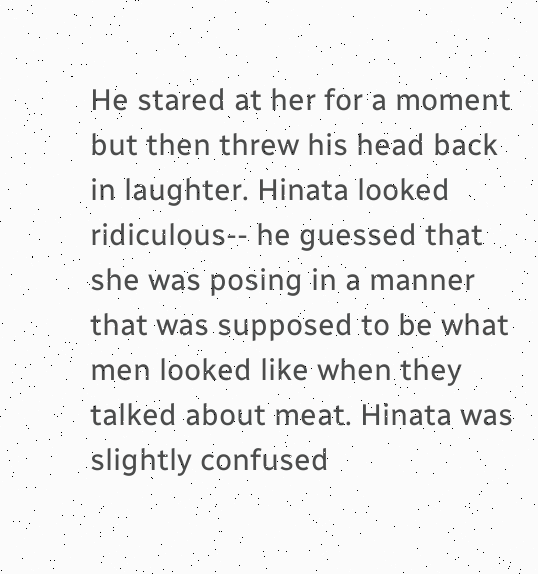He stared at her for a moment but then threw his head back in laughter. Hinata looked ridiculous-- he guessed that she was posing in a manner that was supposed to be what men looked like when they talked about meat. Hinata was slightly confused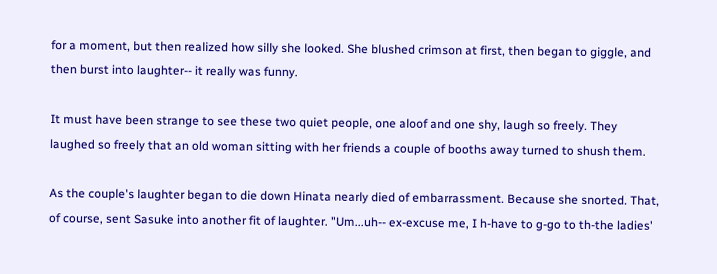for a moment, but then realized how silly she looked. She blushed crimson at first, then began to giggle, and then burst into laughter-- it really was funny.

It must have been strange to see these two quiet people, one aloof and one shy, laugh so freely. They laughed so freely that an old woman sitting with her friends a couple of booths away turned to shush them.

As the couple's laughter began to die down Hinata nearly died of embarrassment. Because she snorted. That, of course, sent Sasuke into another fit of laughter. "Um...uh-- ex-excuse me, I h-have to g-go to th-the ladies'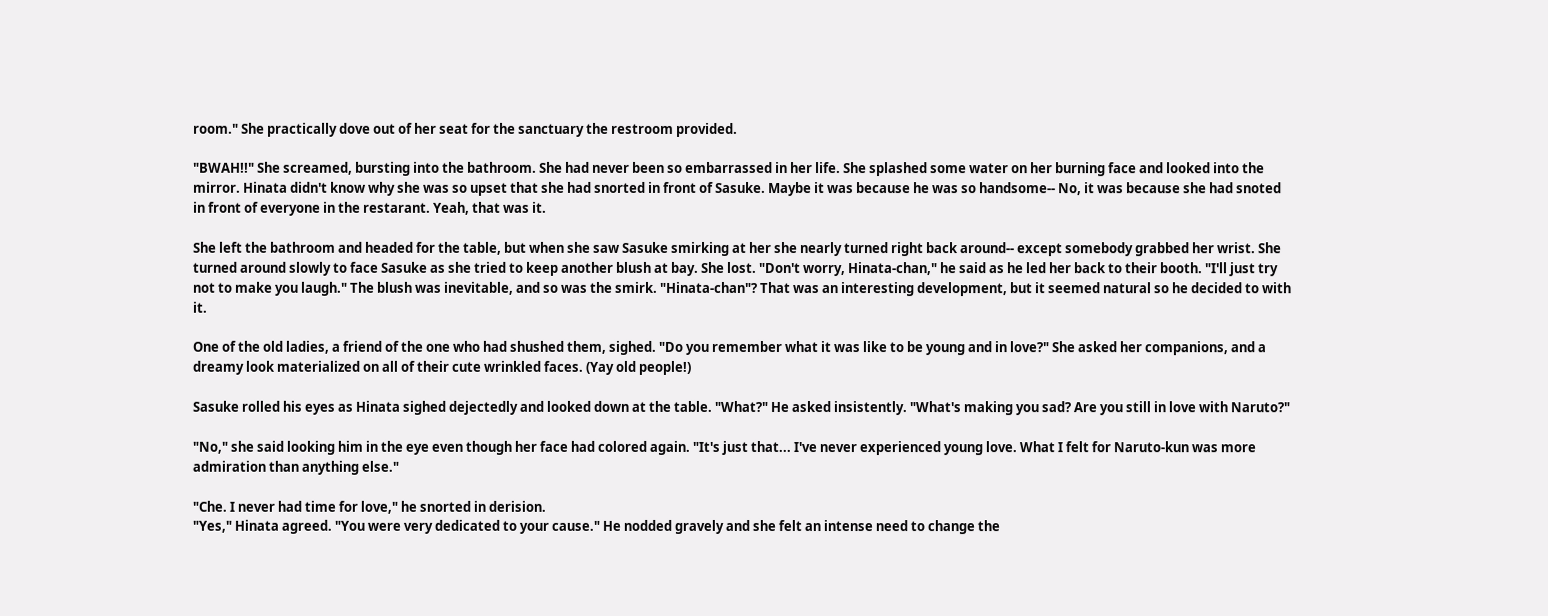room." She practically dove out of her seat for the sanctuary the restroom provided.

"BWAH!!" She screamed, bursting into the bathroom. She had never been so embarrassed in her life. She splashed some water on her burning face and looked into the mirror. Hinata didn't know why she was so upset that she had snorted in front of Sasuke. Maybe it was because he was so handsome-- No, it was because she had snoted in front of everyone in the restarant. Yeah, that was it.

She left the bathroom and headed for the table, but when she saw Sasuke smirking at her she nearly turned right back around-- except somebody grabbed her wrist. She turned around slowly to face Sasuke as she tried to keep another blush at bay. She lost. "Don't worry, Hinata-chan," he said as he led her back to their booth. "I'll just try not to make you laugh." The blush was inevitable, and so was the smirk. "Hinata-chan"? That was an interesting development, but it seemed natural so he decided to with it.

One of the old ladies, a friend of the one who had shushed them, sighed. "Do you remember what it was like to be young and in love?" She asked her companions, and a dreamy look materialized on all of their cute wrinkled faces. (Yay old people!)

Sasuke rolled his eyes as Hinata sighed dejectedly and looked down at the table. "What?" He asked insistently. "What's making you sad? Are you still in love with Naruto?"

"No," she said looking him in the eye even though her face had colored again. "It's just that... I've never experienced young love. What I felt for Naruto-kun was more admiration than anything else."

"Che. I never had time for love," he snorted in derision.
"Yes," Hinata agreed. "You were very dedicated to your cause." He nodded gravely and she felt an intense need to change the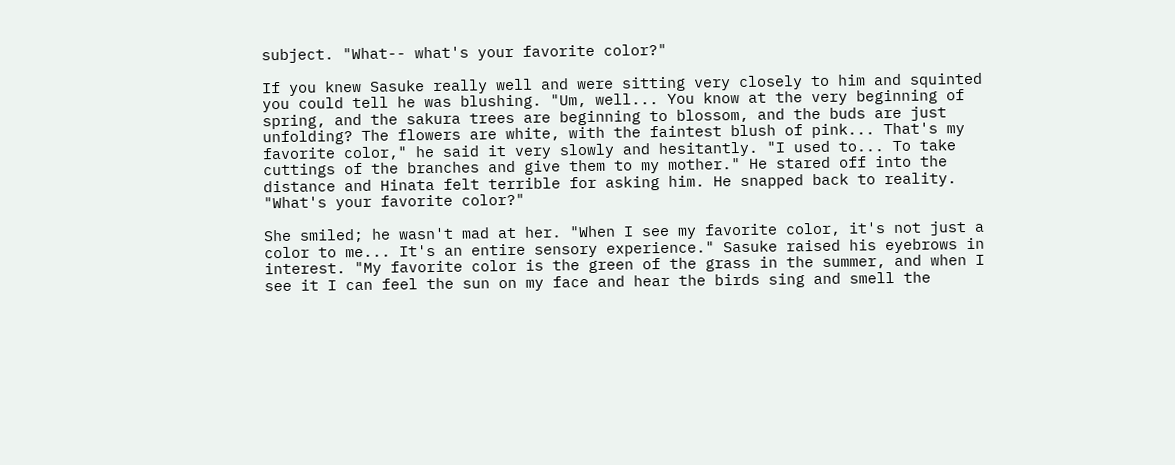subject. "What-- what's your favorite color?"

If you knew Sasuke really well and were sitting very closely to him and squinted you could tell he was blushing. "Um, well... You know at the very beginning of spring, and the sakura trees are beginning to blossom, and the buds are just unfolding? The flowers are white, with the faintest blush of pink... That's my favorite color," he said it very slowly and hesitantly. "I used to... To take cuttings of the branches and give them to my mother." He stared off into the distance and Hinata felt terrible for asking him. He snapped back to reality. "What's your favorite color?"

She smiled; he wasn't mad at her. "When I see my favorite color, it's not just a color to me... It's an entire sensory experience." Sasuke raised his eyebrows in interest. "My favorite color is the green of the grass in the summer, and when I see it I can feel the sun on my face and hear the birds sing and smell the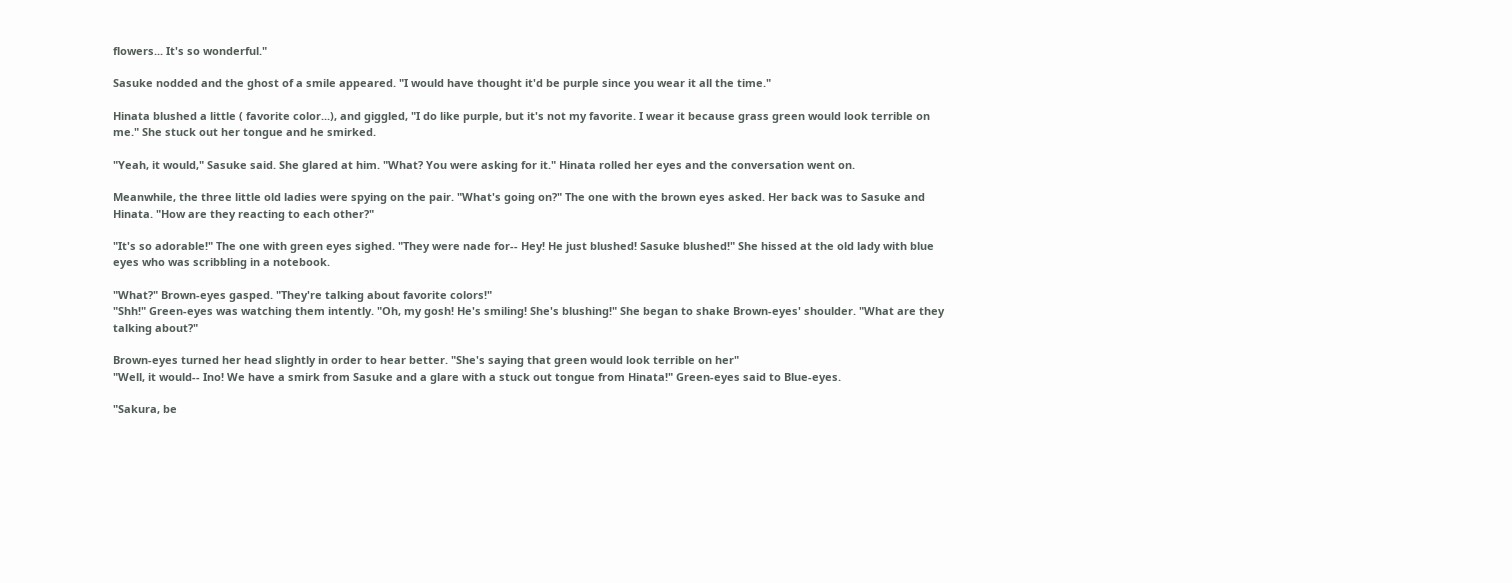flowers... It's so wonderful."

Sasuke nodded and the ghost of a smile appeared. "I would have thought it'd be purple since you wear it all the time."

Hinata blushed a little ( favorite color...), and giggled, "I do like purple, but it's not my favorite. I wear it because grass green would look terrible on me." She stuck out her tongue and he smirked.

"Yeah, it would," Sasuke said. She glared at him. "What? You were asking for it." Hinata rolled her eyes and the conversation went on.

Meanwhile, the three little old ladies were spying on the pair. "What's going on?" The one with the brown eyes asked. Her back was to Sasuke and Hinata. "How are they reacting to each other?"

"It's so adorable!" The one with green eyes sighed. "They were nade for-- Hey! He just blushed! Sasuke blushed!" She hissed at the old lady with blue eyes who was scribbling in a notebook.

"What?" Brown-eyes gasped. "They're talking about favorite colors!"
"Shh!" Green-eyes was watching them intently. "Oh, my gosh! He's smiling! She's blushing!" She began to shake Brown-eyes' shoulder. "What are they talking about?"

Brown-eyes turned her head slightly in order to hear better. "She's saying that green would look terrible on her"
"Well, it would-- Ino! We have a smirk from Sasuke and a glare with a stuck out tongue from Hinata!" Green-eyes said to Blue-eyes.

"Sakura, be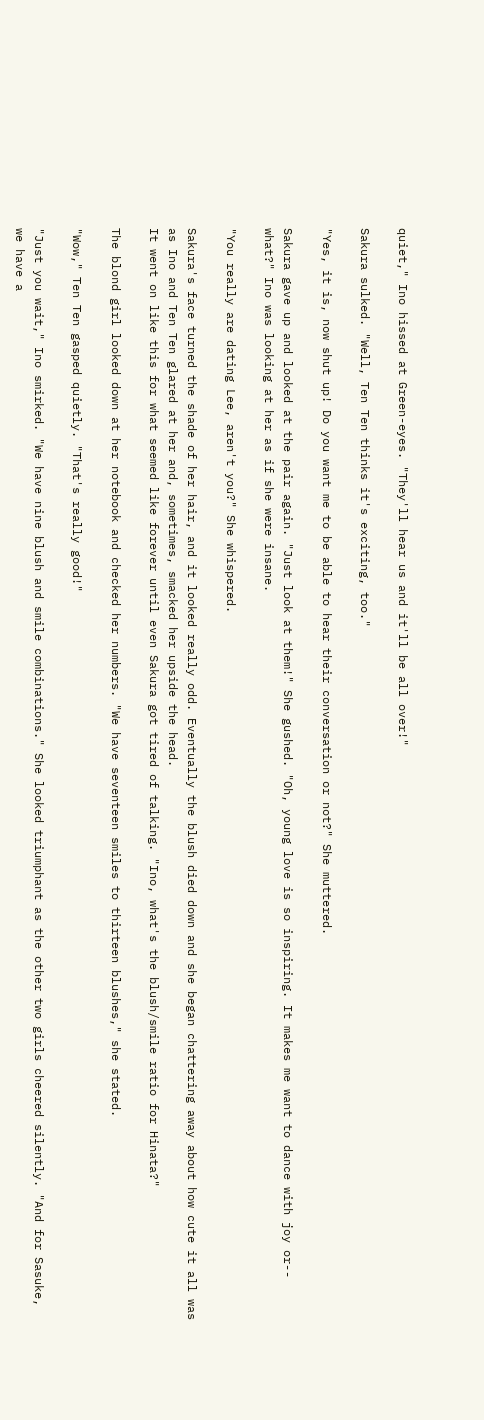quiet," Ino hissed at Green-eyes. "They'll hear us and it'll be all over!"

Sakura sulked. "Well, Ten Ten thinks it's exciting, too."

"Yes, it is, now shut up! Do you want me to be able to hear their conversation or not?" She muttered.

Sakura gave up and looked at the pair again. "Just look at them!" She gushed. "Oh, young love is so inspiring. It makes me want to dance with joy or-- what?" Ino was looking at her as if she were insane.

"You really are dating Lee, aren't you?" She whispered.

Sakura's face turned the shade of her hair, and it looked really odd. Eventually the blush died down and she began chattering away about how cute it all was as Ino and Ten Ten glared at her and, sometimes, smacked her upside the head.
It went on like this for what seemed like forever until even Sakura got tired of talking. "Ino, what's the blush/smile ratio for Hinata?"

The blond girl looked down at her notebook and checked her numbers. "We have seventeen smiles to thirteen blushes," she stated.

"Wow," Ten Ten gasped quietly. "That's really good!"

"Just you wait," Ino smirked. "We have nine blush and smile combinations." She looked triumphant as the other two girls cheered silently. "And for Sasuke, we have a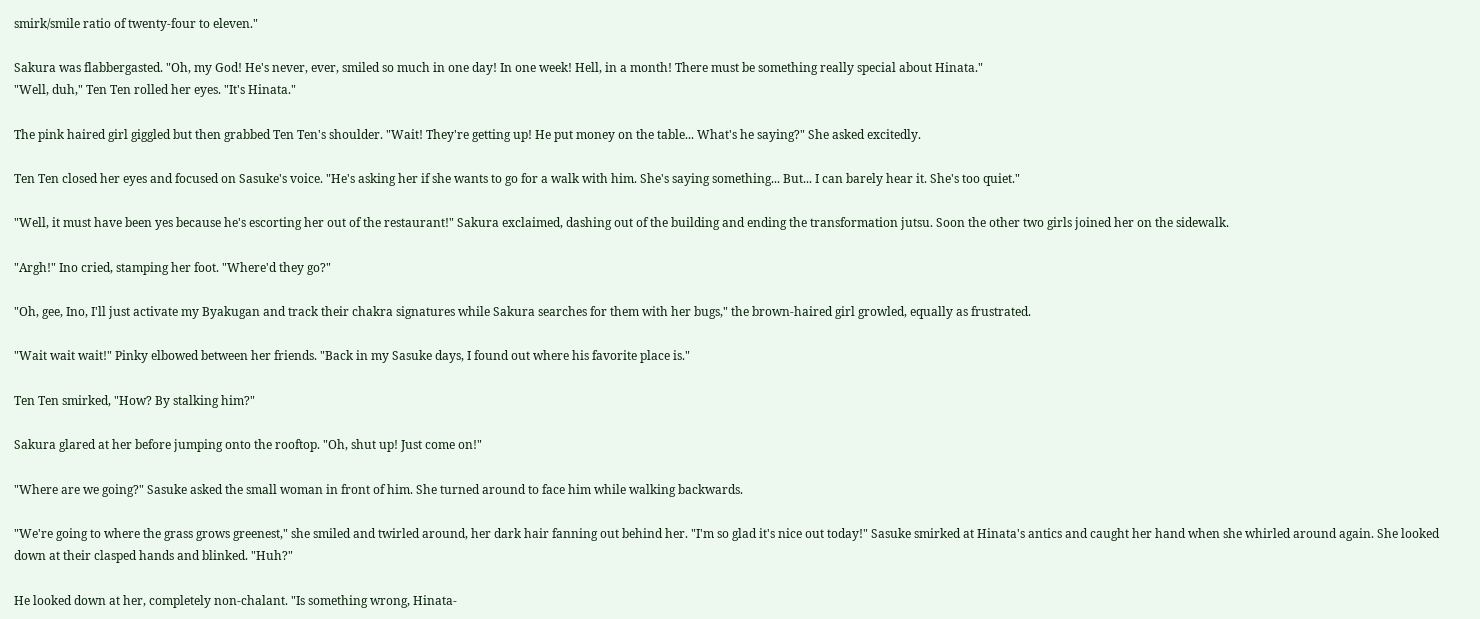smirk/smile ratio of twenty-four to eleven."

Sakura was flabbergasted. "Oh, my God! He's never, ever, smiled so much in one day! In one week! Hell, in a month! There must be something really special about Hinata."
"Well, duh," Ten Ten rolled her eyes. "It's Hinata."

The pink haired girl giggled but then grabbed Ten Ten's shoulder. "Wait! They're getting up! He put money on the table... What's he saying?" She asked excitedly.

Ten Ten closed her eyes and focused on Sasuke's voice. "He's asking her if she wants to go for a walk with him. She's saying something... But... I can barely hear it. She's too quiet."

"Well, it must have been yes because he's escorting her out of the restaurant!" Sakura exclaimed, dashing out of the building and ending the transformation jutsu. Soon the other two girls joined her on the sidewalk.

"Argh!" Ino cried, stamping her foot. "Where'd they go?"

"Oh, gee, Ino, I'll just activate my Byakugan and track their chakra signatures while Sakura searches for them with her bugs," the brown-haired girl growled, equally as frustrated.

"Wait wait wait!" Pinky elbowed between her friends. "Back in my Sasuke days, I found out where his favorite place is."

Ten Ten smirked, "How? By stalking him?"

Sakura glared at her before jumping onto the rooftop. "Oh, shut up! Just come on!"

"Where are we going?" Sasuke asked the small woman in front of him. She turned around to face him while walking backwards.

"We're going to where the grass grows greenest," she smiled and twirled around, her dark hair fanning out behind her. "I'm so glad it's nice out today!" Sasuke smirked at Hinata's antics and caught her hand when she whirled around again. She looked down at their clasped hands and blinked. "Huh?"

He looked down at her, completely non-chalant. "Is something wrong, Hinata-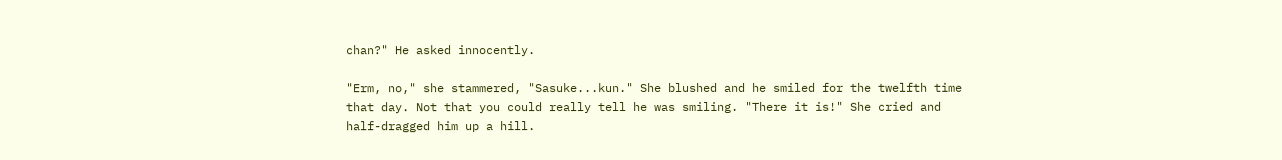chan?" He asked innocently.

"Erm, no," she stammered, "Sasuke...kun." She blushed and he smiled for the twelfth time that day. Not that you could really tell he was smiling. "There it is!" She cried and half-dragged him up a hill.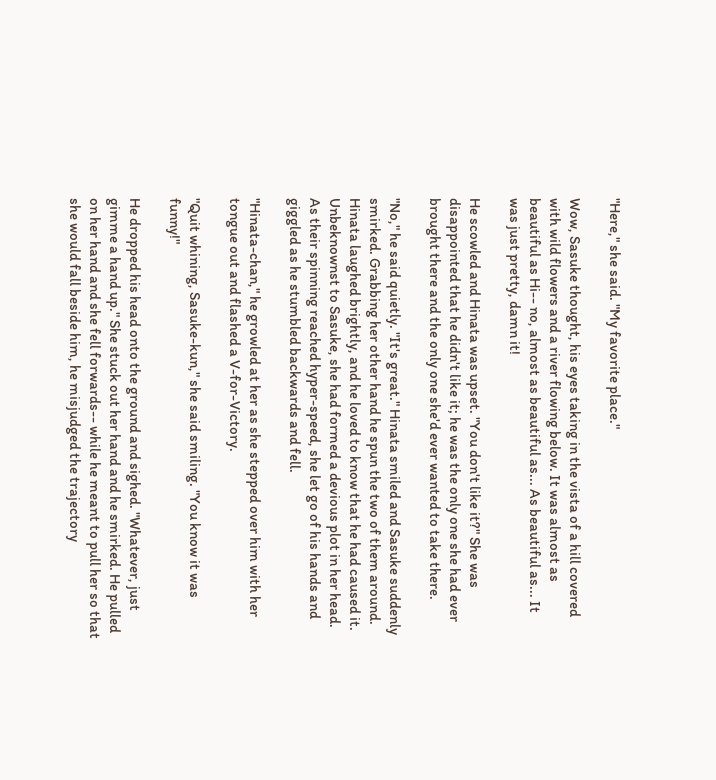"Here," she said. "My favorite place."

Wow, Sasuke thought, his eyes taking in the vista of a hill covered with wild flowers and a river flowing below. It was almost as beautiful as Hi-- no, almost as beautiful as... As beautiful as... It was just pretty, damn it!

He scowled and Hinata was upset. "You don't like it?" She was disappointed that he didn't like it; he was the only one she had ever brought there and the only one she'd ever wanted to take there.

"No," he said quietly. "It's great." Hinata smiled and Sasuke suddenly smirked. Grabbing her other hand he spun the two of them around. Hinata laughed brightly, and he loved to know that he had caused it. Unbeknownst to Sasuke, she had formed a devious plot in her head. As their spinning reached hyper-speed, she let go of his hands and giggled as he stumbled backwards and fell.

"Hinata-chan," he growled at her as she stepped over him with her tongue out and flashed a V-for-Victory.

"Quit whining, Sasuke-kun," she said smiling. "You know it was funny!"

He dropped his head onto the ground and sighed. "Whatever, just gimme a hand up." She stuck out her hand and he smirked. He pulled on her hand and she fell forwards-- while he meant to pull her so that she would fall beside him, he misjudged the trajectory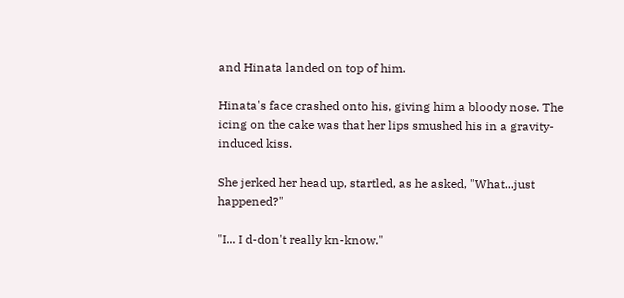and Hinata landed on top of him.

Hinata's face crashed onto his, giving him a bloody nose. The icing on the cake was that her lips smushed his in a gravity-induced kiss.

She jerked her head up, startled, as he asked, "What...just happened?"

"I... I d-don't really kn-know."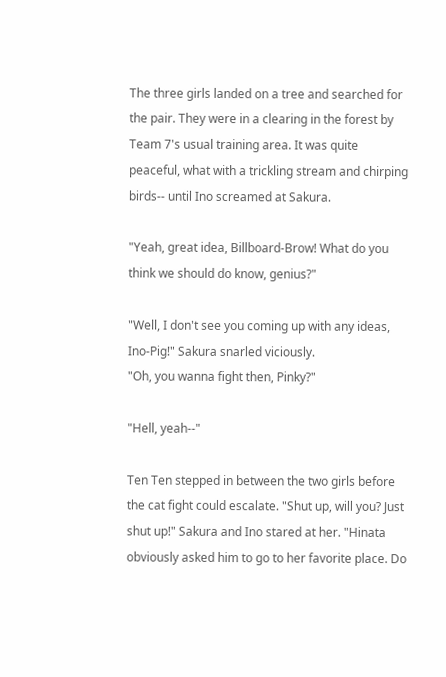The three girls landed on a tree and searched for the pair. They were in a clearing in the forest by Team 7's usual training area. It was quite peaceful, what with a trickling stream and chirping birds-- until Ino screamed at Sakura.

"Yeah, great idea, Billboard-Brow! What do you think we should do know, genius?"

"Well, I don't see you coming up with any ideas, Ino-Pig!" Sakura snarled viciously.
"Oh, you wanna fight then, Pinky?"

"Hell, yeah--"

Ten Ten stepped in between the two girls before the cat fight could escalate. "Shut up, will you? Just shut up!" Sakura and Ino stared at her. "Hinata obviously asked him to go to her favorite place. Do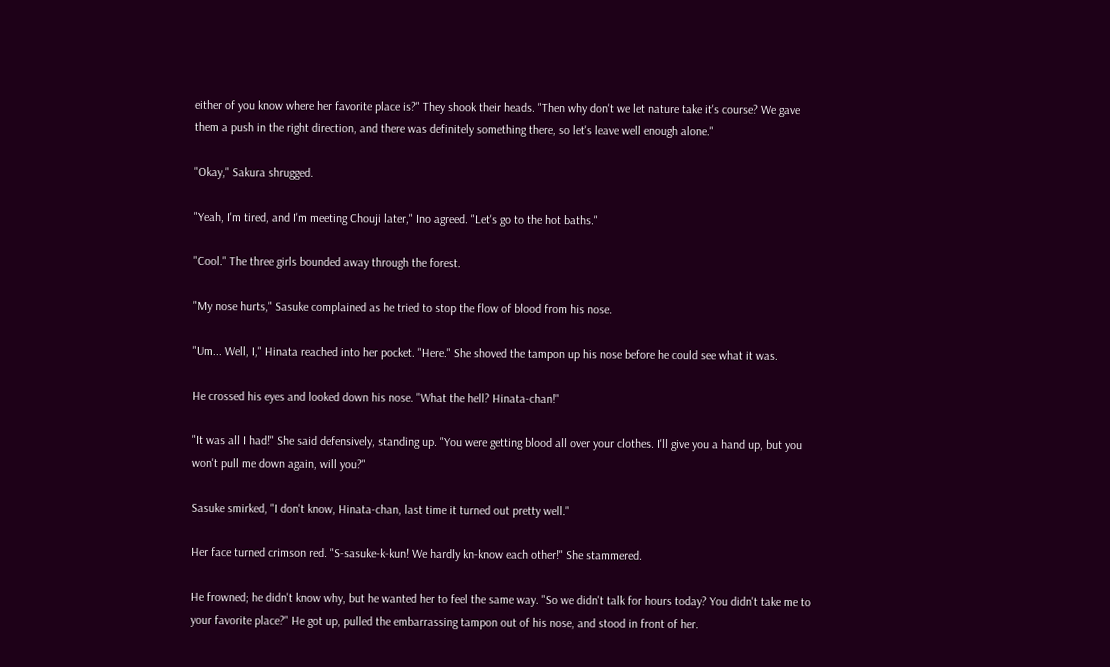either of you know where her favorite place is?" They shook their heads. "Then why don't we let nature take it's course? We gave them a push in the right direction, and there was definitely something there, so let's leave well enough alone."

"Okay," Sakura shrugged.

"Yeah, I'm tired, and I'm meeting Chouji later," Ino agreed. "Let's go to the hot baths."

"Cool." The three girls bounded away through the forest.

"My nose hurts," Sasuke complained as he tried to stop the flow of blood from his nose.

"Um... Well, I," Hinata reached into her pocket. "Here." She shoved the tampon up his nose before he could see what it was.

He crossed his eyes and looked down his nose. "What the hell? Hinata-chan!"

"It was all I had!" She said defensively, standing up. "You were getting blood all over your clothes. I'll give you a hand up, but you won't pull me down again, will you?"

Sasuke smirked, "I don't know, Hinata-chan, last time it turned out pretty well."

Her face turned crimson red. "S-sasuke-k-kun! We hardly kn-know each other!" She stammered.

He frowned; he didn't know why, but he wanted her to feel the same way. "So we didn't talk for hours today? You didn't take me to your favorite place?" He got up, pulled the embarrassing tampon out of his nose, and stood in front of her.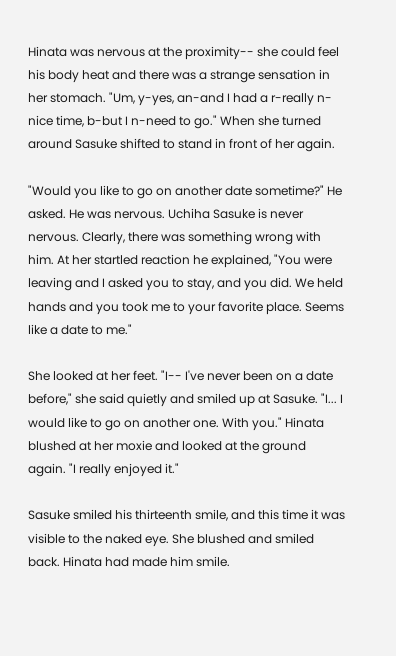Hinata was nervous at the proximity-- she could feel his body heat and there was a strange sensation in her stomach. "Um, y-yes, an-and I had a r-really n-nice time, b-but I n-need to go." When she turned around Sasuke shifted to stand in front of her again.

"Would you like to go on another date sometime?" He asked. He was nervous. Uchiha Sasuke is never nervous. Clearly, there was something wrong with him. At her startled reaction he explained, "You were leaving and I asked you to stay, and you did. We held hands and you took me to your favorite place. Seems like a date to me."

She looked at her feet. "I-- I've never been on a date before," she said quietly and smiled up at Sasuke. "I... I would like to go on another one. With you." Hinata blushed at her moxie and looked at the ground again. "I really enjoyed it."

Sasuke smiled his thirteenth smile, and this time it was visible to the naked eye. She blushed and smiled back. Hinata had made him smile.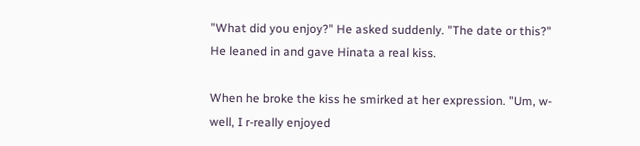"What did you enjoy?" He asked suddenly. "The date or this?" He leaned in and gave Hinata a real kiss.

When he broke the kiss he smirked at her expression. "Um, w-well, I r-really enjoyed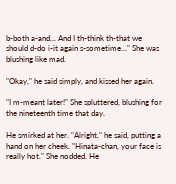b-both a-and... And I th-think th-that we should d-do i-it again s-sometime..." She was blushing like mad.

"Okay," he said simply, and kissed her again.

"I m-meant later!" She spluttered, blushing for the nineteenth time that day.

He smirked at her. "Alright," he said, putting a hand on her cheek. "Hinata-chan, your face is really hot." She nodded. He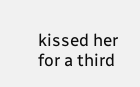kissed her for a third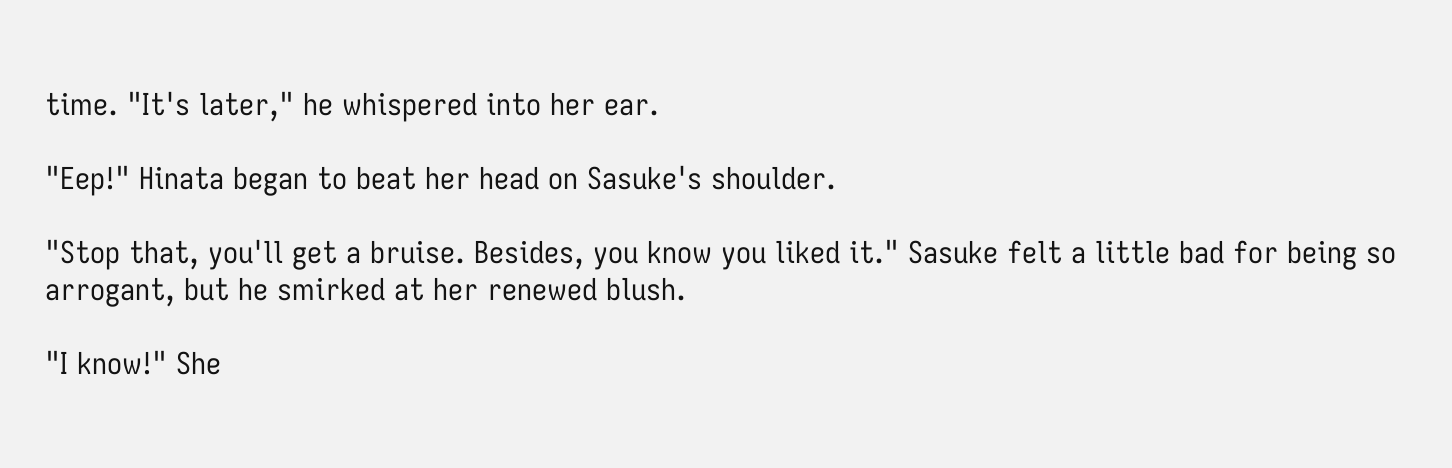time. "It's later," he whispered into her ear.

"Eep!" Hinata began to beat her head on Sasuke's shoulder.

"Stop that, you'll get a bruise. Besides, you know you liked it." Sasuke felt a little bad for being so arrogant, but he smirked at her renewed blush.

"I know!" She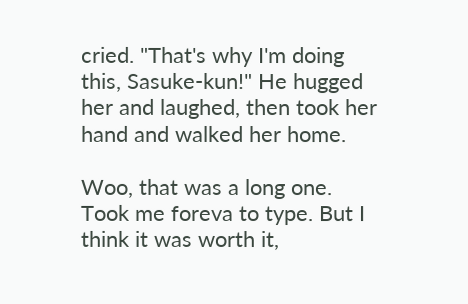cried. "That's why I'm doing this, Sasuke-kun!" He hugged her and laughed, then took her hand and walked her home.

Woo, that was a long one. Took me foreva to type. But I think it was worth it,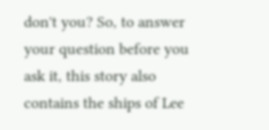don't you? So, to answer your question before you ask it, this story also contains the ships of Lee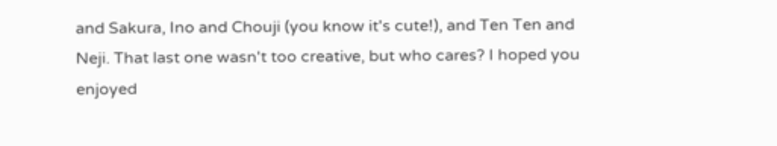and Sakura, Ino and Chouji (you know it's cute!), and Ten Ten and Neji. That last one wasn't too creative, but who cares? I hoped you enjoyed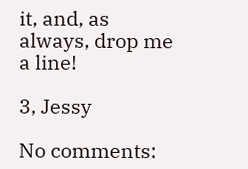it, and, as always, drop me a line!

3, Jessy

No comments: